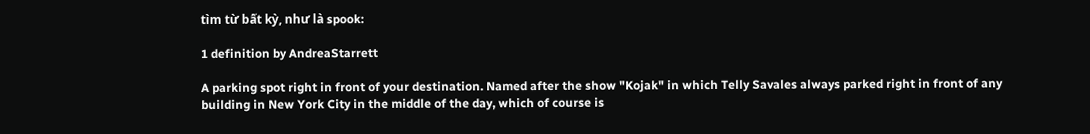tìm từ bất kỳ, như là spook:

1 definition by AndreaStarrett

A parking spot right in front of your destination. Named after the show "Kojak" in which Telly Savales always parked right in front of any building in New York City in the middle of the day, which of course is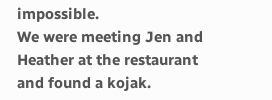impossible.
We were meeting Jen and Heather at the restaurant and found a kojak.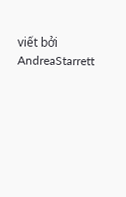viết bởi AndreaStarrett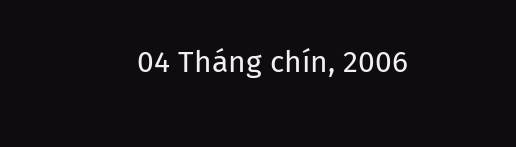04 Tháng chín, 2006